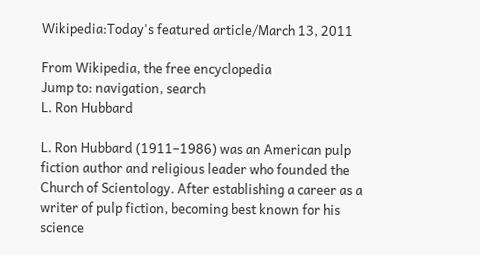Wikipedia:Today's featured article/March 13, 2011

From Wikipedia, the free encyclopedia
Jump to: navigation, search
L. Ron Hubbard

L. Ron Hubbard (1911–1986) was an American pulp fiction author and religious leader who founded the Church of Scientology. After establishing a career as a writer of pulp fiction, becoming best known for his science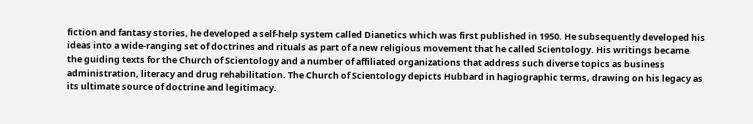fiction and fantasy stories, he developed a self-help system called Dianetics which was first published in 1950. He subsequently developed his ideas into a wide-ranging set of doctrines and rituals as part of a new religious movement that he called Scientology. His writings became the guiding texts for the Church of Scientology and a number of affiliated organizations that address such diverse topics as business administration, literacy and drug rehabilitation. The Church of Scientology depicts Hubbard in hagiographic terms, drawing on his legacy as its ultimate source of doctrine and legitimacy.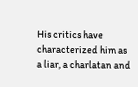His critics have characterized him as a liar, a charlatan and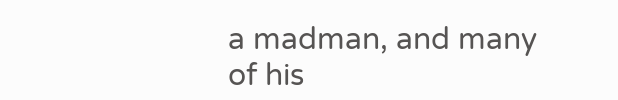a madman, and many of his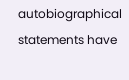autobiographical statements have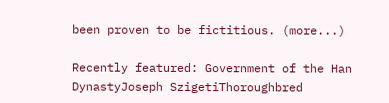been proven to be fictitious. (more...)

Recently featured: Government of the Han DynastyJoseph SzigetiThoroughbred